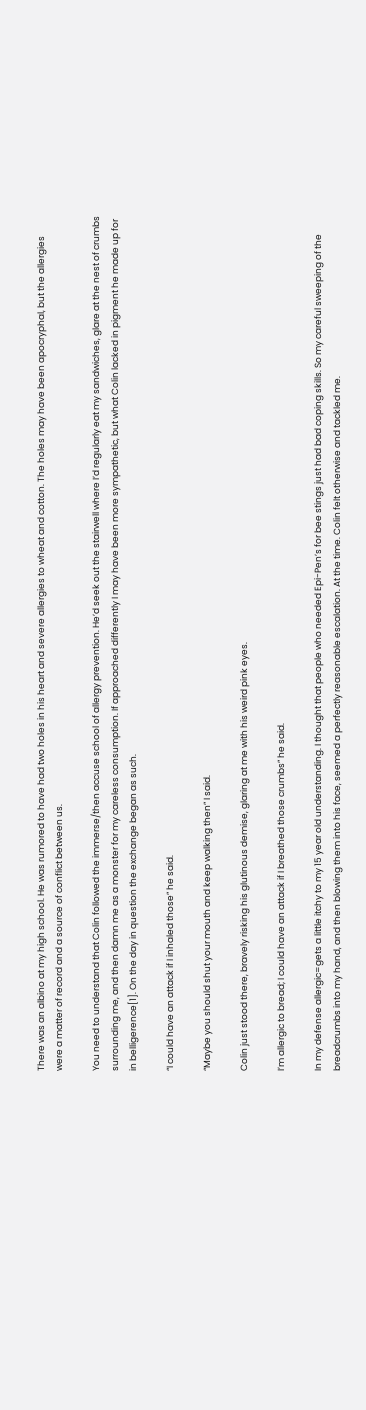There was an albino at my high school. He was rumored to have had two holes in his heart and severe allergies to wheat and cotton. The holes may have been apocryphal, but the allergies were a matter of record and a source of conflict between us.

You need to understand that Colin followed the immerse/then accuse school of allergy prevention. He’d seek out the stairwell where I’d regularly eat my sandwiches, glare at the nest of crumbs surrounding me, and then damn me as a monster for my careless consumption. If approached differently I may have been more sympathetic, but what Colin lacked in pigment he made up for in belligerence[1]. On the day in question the exchange began as such.

“I could have an attack if I inhaled those” he said.

“Maybe you should shut your mouth and keep walking then” I said.

Colin just stood there, bravely risking his glutinous demise, glaring at me with his weird pink eyes.

I’m allergic to bread; I could have an attack if I breathed those crumbs” he said.

In my defense allergic=gets a little itchy to my 15 year old understanding. I thought that people who needed Epi-Pen’s for bee stings just had bad coping skills. So my careful sweeping of the breadcrumbs into my hand, and then blowing them into his face, seemed a perfectly reasonable escalation. At the time. Colin felt otherwise and tackled me.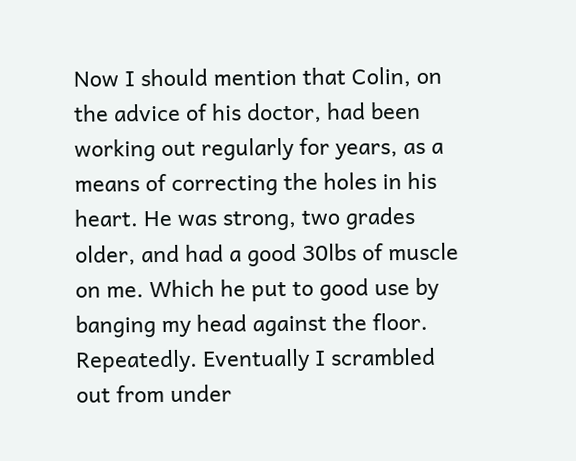Now I should mention that Colin, on the advice of his doctor, had been working out regularly for years, as a means of correcting the holes in his heart. He was strong, two grades older, and had a good 30lbs of muscle on me. Which he put to good use by banging my head against the floor. Repeatedly. Eventually I scrambled out from under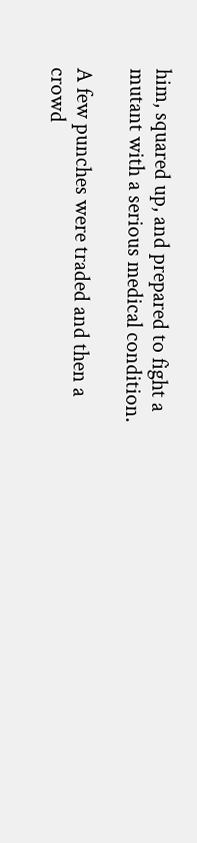him, squared up, and prepared to fight a mutant with a serious medical condition.

A few punches were traded and then a crowd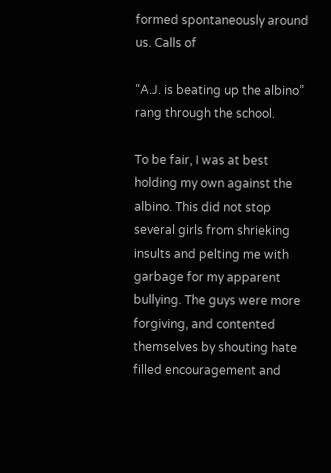formed spontaneously around us. Calls of

“A.J. is beating up the albino” rang through the school.

To be fair, I was at best holding my own against the albino. This did not stop several girls from shrieking insults and pelting me with garbage for my apparent bullying. The guys were more forgiving, and contented themselves by shouting hate filled encouragement and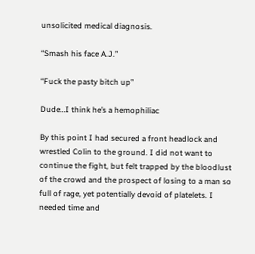unsolicited medical diagnosis.

“Smash his face A.J.”

“Fuck the pasty bitch up”

Dude…I think he’s a hemophiliac

By this point I had secured a front headlock and wrestled Colin to the ground. I did not want to continue the fight, but felt trapped by the bloodlust of the crowd and the prospect of losing to a man so full of rage, yet potentially devoid of platelets. I needed time and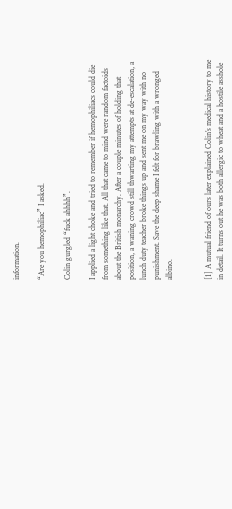information.

“Are you hemophiliac” I asked.

Colin gurgled “fuck ahhhh”.

I applied a light choke and tried to remember if hemophiliacs could die from something like that. All that came to mind were random factoids about the British monarchy. After a couple minutes of holding that position, a waning crowd still thwarting my attempts at de-escalation, a lunch duty teacher broke things up and sent me on my way with no punishment. Save the deep shame I felt for brawling with a wronged albino.


[1] A mutual friend of ours later explained Colin’s medical history to me in detail. It turns out he was both allergic to wheat and a hostile asshole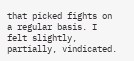that picked fights on a regular basis. I felt slightly, partially, vindicated.